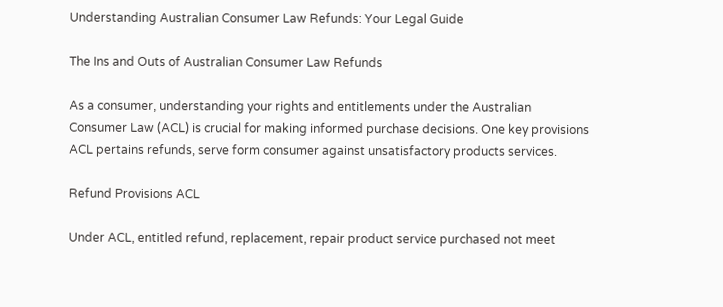Understanding Australian Consumer Law Refunds: Your Legal Guide

The Ins and Outs of Australian Consumer Law Refunds

As a consumer, understanding your rights and entitlements under the Australian Consumer Law (ACL) is crucial for making informed purchase decisions. One key provisions ACL pertains refunds, serve form consumer against unsatisfactory products services.

Refund Provisions ACL

Under ACL, entitled refund, replacement, repair product service purchased not meet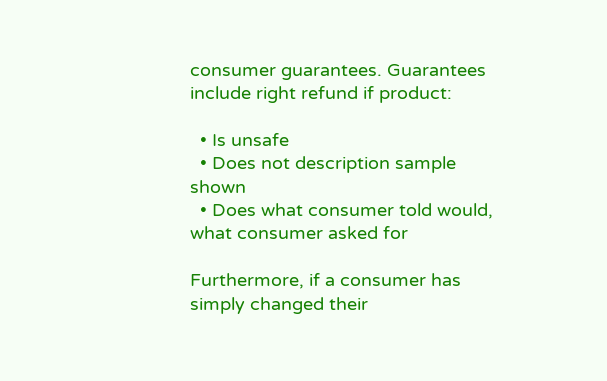consumer guarantees. Guarantees include right refund if product:

  • Is unsafe
  • Does not description sample shown
  • Does what consumer told would, what consumer asked for

Furthermore, if a consumer has simply changed their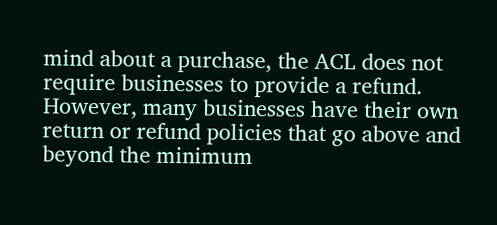mind about a purchase, the ACL does not require businesses to provide a refund. However, many businesses have their own return or refund policies that go above and beyond the minimum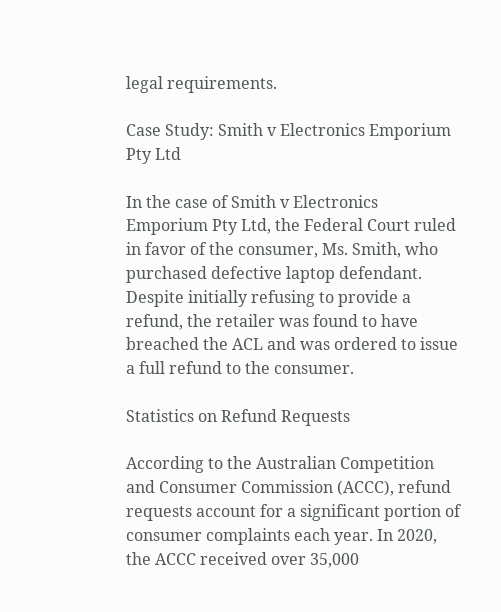legal requirements.

Case Study: Smith v Electronics Emporium Pty Ltd

In the case of Smith v Electronics Emporium Pty Ltd, the Federal Court ruled in favor of the consumer, Ms. Smith, who purchased defective laptop defendant. Despite initially refusing to provide a refund, the retailer was found to have breached the ACL and was ordered to issue a full refund to the consumer.

Statistics on Refund Requests

According to the Australian Competition and Consumer Commission (ACCC), refund requests account for a significant portion of consumer complaints each year. In 2020, the ACCC received over 35,000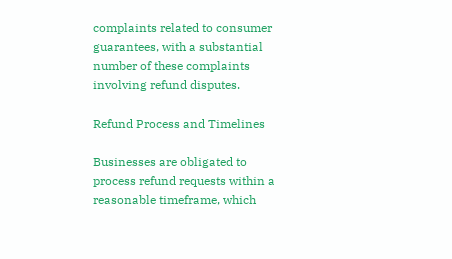complaints related to consumer guarantees, with a substantial number of these complaints involving refund disputes.

Refund Process and Timelines

Businesses are obligated to process refund requests within a reasonable timeframe, which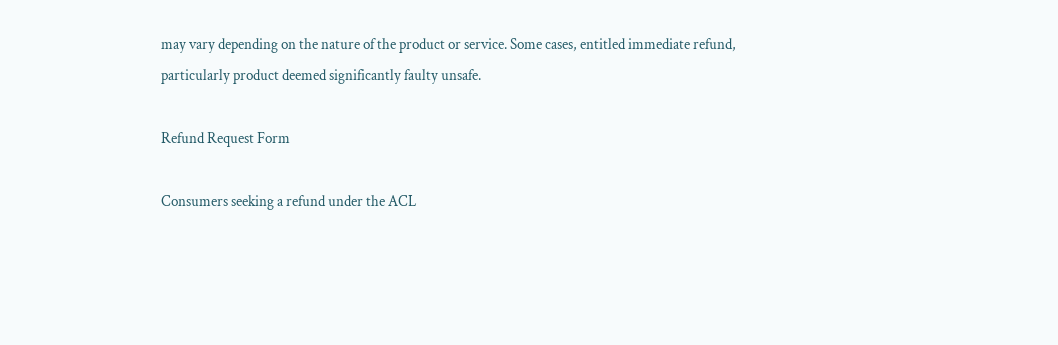may vary depending on the nature of the product or service. Some cases, entitled immediate refund, particularly product deemed significantly faulty unsafe.

Refund Request Form

Consumers seeking a refund under the ACL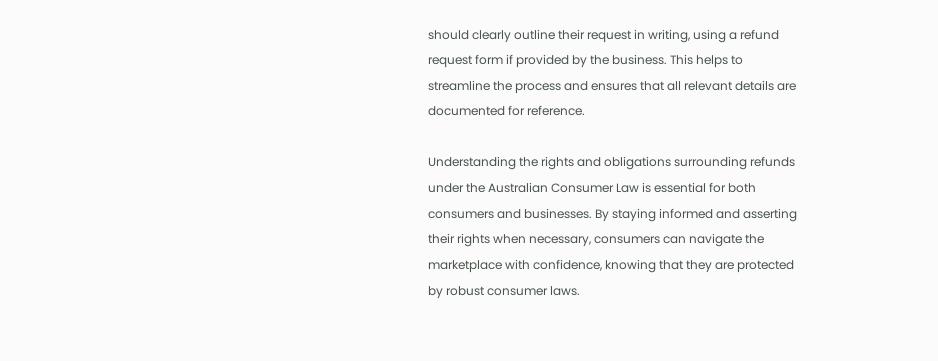should clearly outline their request in writing, using a refund request form if provided by the business. This helps to streamline the process and ensures that all relevant details are documented for reference.

Understanding the rights and obligations surrounding refunds under the Australian Consumer Law is essential for both consumers and businesses. By staying informed and asserting their rights when necessary, consumers can navigate the marketplace with confidence, knowing that they are protected by robust consumer laws.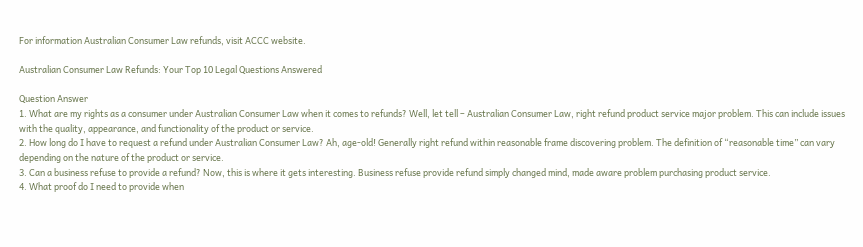For information Australian Consumer Law refunds, visit ACCC website.

Australian Consumer Law Refunds: Your Top 10 Legal Questions Answered

Question Answer
1. What are my rights as a consumer under Australian Consumer Law when it comes to refunds? Well, let tell – Australian Consumer Law, right refund product service major problem. This can include issues with the quality, appearance, and functionality of the product or service.
2. How long do I have to request a refund under Australian Consumer Law? Ah, age-old! Generally right refund within reasonable frame discovering problem. The definition of “reasonable time” can vary depending on the nature of the product or service.
3. Can a business refuse to provide a refund? Now, this is where it gets interesting. Business refuse provide refund simply changed mind, made aware problem purchasing product service.
4. What proof do I need to provide when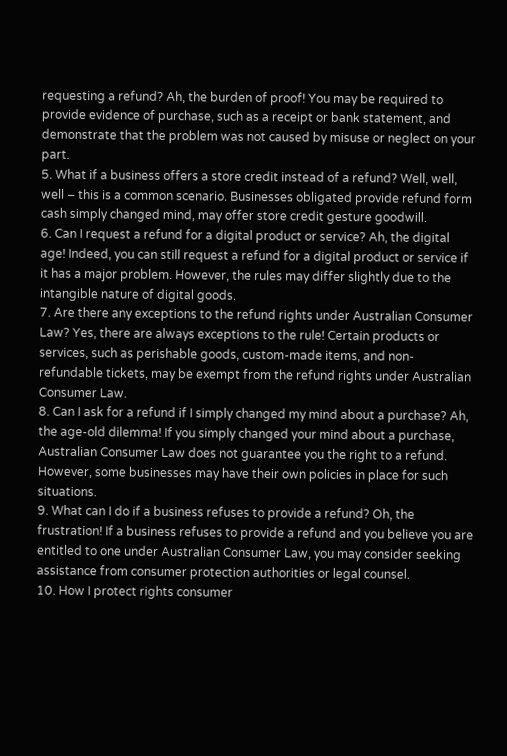requesting a refund? Ah, the burden of proof! You may be required to provide evidence of purchase, such as a receipt or bank statement, and demonstrate that the problem was not caused by misuse or neglect on your part.
5. What if a business offers a store credit instead of a refund? Well, well, well – this is a common scenario. Businesses obligated provide refund form cash simply changed mind, may offer store credit gesture goodwill.
6. Can I request a refund for a digital product or service? Ah, the digital age! Indeed, you can still request a refund for a digital product or service if it has a major problem. However, the rules may differ slightly due to the intangible nature of digital goods.
7. Are there any exceptions to the refund rights under Australian Consumer Law? Yes, there are always exceptions to the rule! Certain products or services, such as perishable goods, custom-made items, and non-refundable tickets, may be exempt from the refund rights under Australian Consumer Law.
8. Can I ask for a refund if I simply changed my mind about a purchase? Ah, the age-old dilemma! If you simply changed your mind about a purchase, Australian Consumer Law does not guarantee you the right to a refund. However, some businesses may have their own policies in place for such situations.
9. What can I do if a business refuses to provide a refund? Oh, the frustration! If a business refuses to provide a refund and you believe you are entitled to one under Australian Consumer Law, you may consider seeking assistance from consumer protection authorities or legal counsel.
10. How I protect rights consumer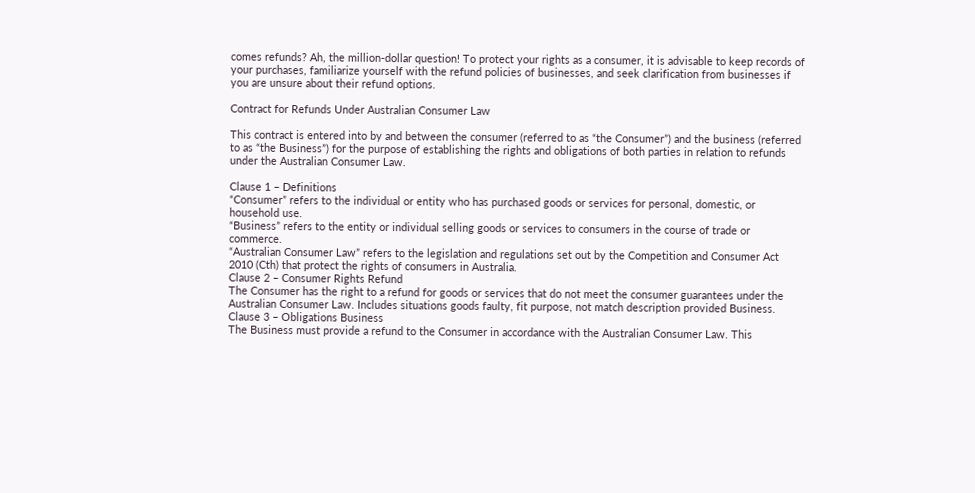comes refunds? Ah, the million-dollar question! To protect your rights as a consumer, it is advisable to keep records of your purchases, familiarize yourself with the refund policies of businesses, and seek clarification from businesses if you are unsure about their refund options.

Contract for Refunds Under Australian Consumer Law

This contract is entered into by and between the consumer (referred to as “the Consumer”) and the business (referred to as “the Business”) for the purpose of establishing the rights and obligations of both parties in relation to refunds under the Australian Consumer Law.

Clause 1 – Definitions
“Consumer” refers to the individual or entity who has purchased goods or services for personal, domestic, or household use.
“Business” refers to the entity or individual selling goods or services to consumers in the course of trade or commerce.
“Australian Consumer Law” refers to the legislation and regulations set out by the Competition and Consumer Act 2010 (Cth) that protect the rights of consumers in Australia.
Clause 2 – Consumer Rights Refund
The Consumer has the right to a refund for goods or services that do not meet the consumer guarantees under the Australian Consumer Law. Includes situations goods faulty, fit purpose, not match description provided Business.
Clause 3 – Obligations Business
The Business must provide a refund to the Consumer in accordance with the Australian Consumer Law. This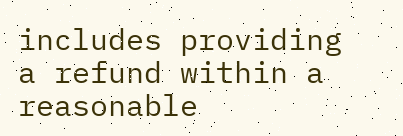includes providing a refund within a reasonable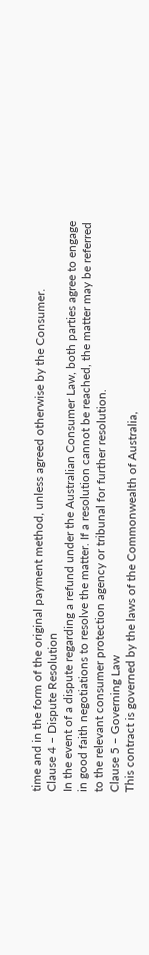time and in the form of the original payment method, unless agreed otherwise by the Consumer.
Clause 4 – Dispute Resolution
In the event of a dispute regarding a refund under the Australian Consumer Law, both parties agree to engage in good faith negotiations to resolve the matter. If a resolution cannot be reached, the matter may be referred to the relevant consumer protection agency or tribunal for further resolution.
Clause 5 – Governing Law
This contract is governed by the laws of the Commonwealth of Australia,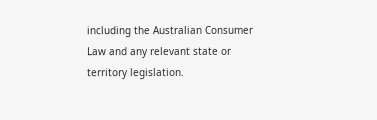including the Australian Consumer Law and any relevant state or territory legislation.